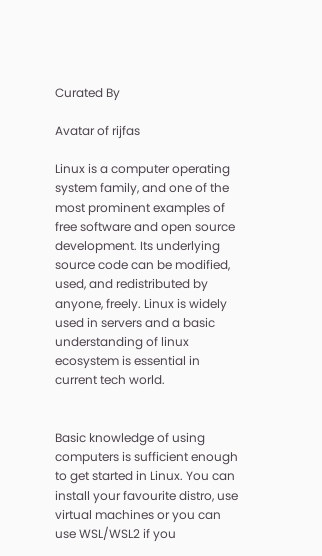Curated By

Avatar of rijfas

Linux is a computer operating system family, and one of the most prominent examples of free software and open source development. Its underlying source code can be modified, used, and redistributed by anyone, freely. Linux is widely used in servers and a basic understanding of linux ecosystem is essential in current tech world.


Basic knowledge of using computers is sufficient enough to get started in Linux. You can install your favourite distro, use virtual machines or you can use WSL/WSL2 if you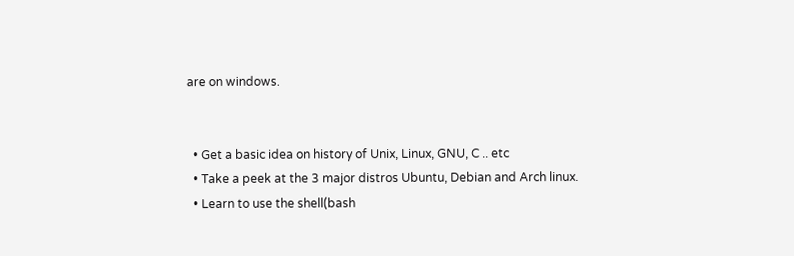are on windows.


  • Get a basic idea on history of Unix, Linux, GNU, C .. etc
  • Take a peek at the 3 major distros Ubuntu, Debian and Arch linux.
  • Learn to use the shell(bash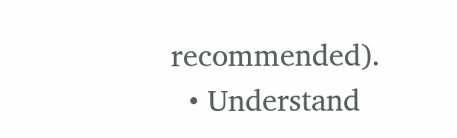recommended).
  • Understand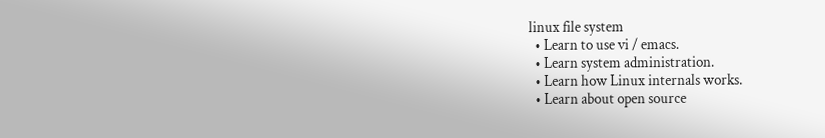linux file system
  • Learn to use vi / emacs.
  • Learn system administration.
  • Learn how Linux internals works.
  • Learn about open source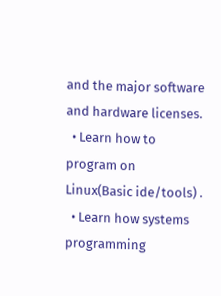and the major software and hardware licenses.
  • Learn how to program on Linux(Basic ide/tools) .
  • Learn how systems programming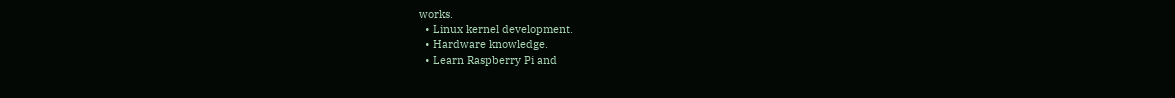works.
  • Linux kernel development.
  • Hardware knowledge.
  • Learn Raspberry Pi and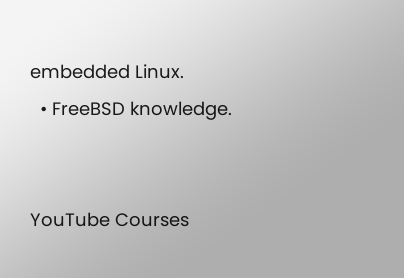embedded Linux.
  • FreeBSD knowledge.


YouTube Courses